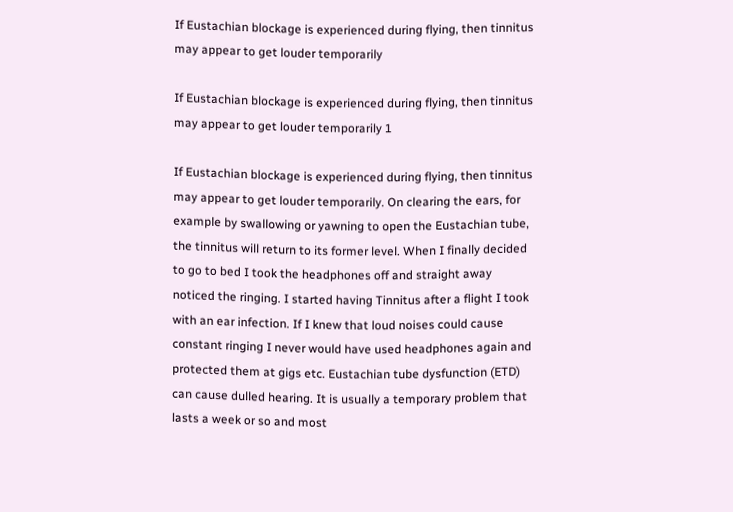If Eustachian blockage is experienced during flying, then tinnitus may appear to get louder temporarily

If Eustachian blockage is experienced during flying, then tinnitus may appear to get louder temporarily 1

If Eustachian blockage is experienced during flying, then tinnitus may appear to get louder temporarily. On clearing the ears, for example by swallowing or yawning to open the Eustachian tube, the tinnitus will return to its former level. When I finally decided to go to bed I took the headphones off and straight away noticed the ringing. I started having Tinnitus after a flight I took with an ear infection. If I knew that loud noises could cause constant ringing I never would have used headphones again and protected them at gigs etc. Eustachian tube dysfunction (ETD) can cause dulled hearing. It is usually a temporary problem that lasts a week or so and most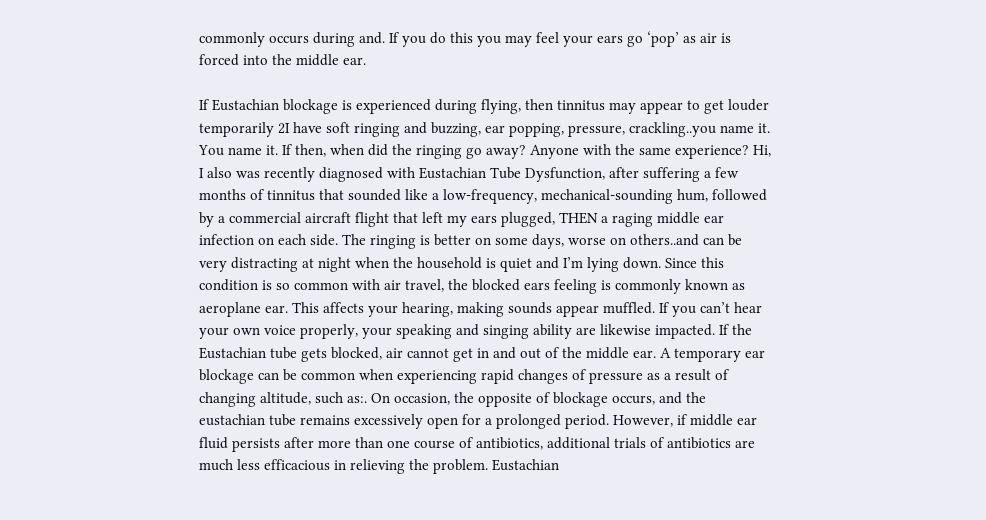commonly occurs during and. If you do this you may feel your ears go ‘pop’ as air is forced into the middle ear.

If Eustachian blockage is experienced during flying, then tinnitus may appear to get louder temporarily 2I have soft ringing and buzzing, ear popping, pressure, crackling..you name it. You name it. If then, when did the ringing go away? Anyone with the same experience? Hi, I also was recently diagnosed with Eustachian Tube Dysfunction, after suffering a few months of tinnitus that sounded like a low-frequency, mechanical-sounding hum, followed by a commercial aircraft flight that left my ears plugged, THEN a raging middle ear infection on each side. The ringing is better on some days, worse on others..and can be very distracting at night when the household is quiet and I’m lying down. Since this condition is so common with air travel, the blocked ears feeling is commonly known as aeroplane ear. This affects your hearing, making sounds appear muffled. If you can’t hear your own voice properly, your speaking and singing ability are likewise impacted. If the Eustachian tube gets blocked, air cannot get in and out of the middle ear. A temporary ear blockage can be common when experiencing rapid changes of pressure as a result of changing altitude, such as:. On occasion, the opposite of blockage occurs, and the eustachian tube remains excessively open for a prolonged period. However, if middle ear fluid persists after more than one course of antibiotics, additional trials of antibiotics are much less efficacious in relieving the problem. Eustachian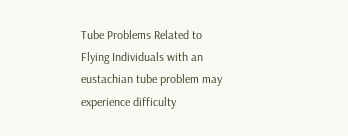Tube Problems Related to Flying Individuals with an eustachian tube problem may experience difficulty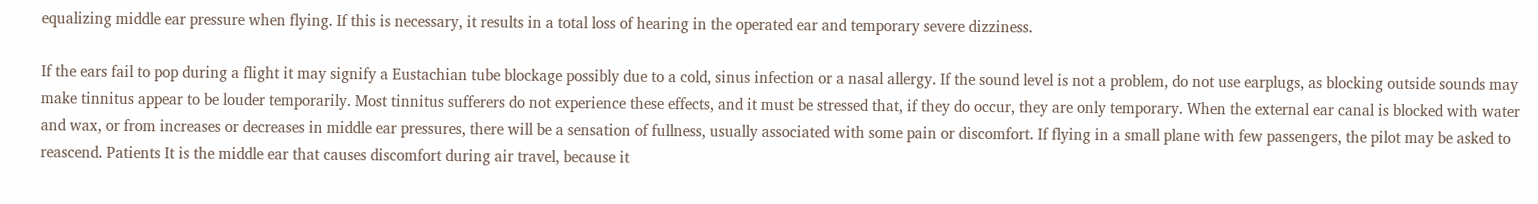equalizing middle ear pressure when flying. If this is necessary, it results in a total loss of hearing in the operated ear and temporary severe dizziness.

If the ears fail to pop during a flight it may signify a Eustachian tube blockage possibly due to a cold, sinus infection or a nasal allergy. If the sound level is not a problem, do not use earplugs, as blocking outside sounds may make tinnitus appear to be louder temporarily. Most tinnitus sufferers do not experience these effects, and it must be stressed that, if they do occur, they are only temporary. When the external ear canal is blocked with water and wax, or from increases or decreases in middle ear pressures, there will be a sensation of fullness, usually associated with some pain or discomfort. If flying in a small plane with few passengers, the pilot may be asked to reascend. Patients It is the middle ear that causes discomfort during air travel, because it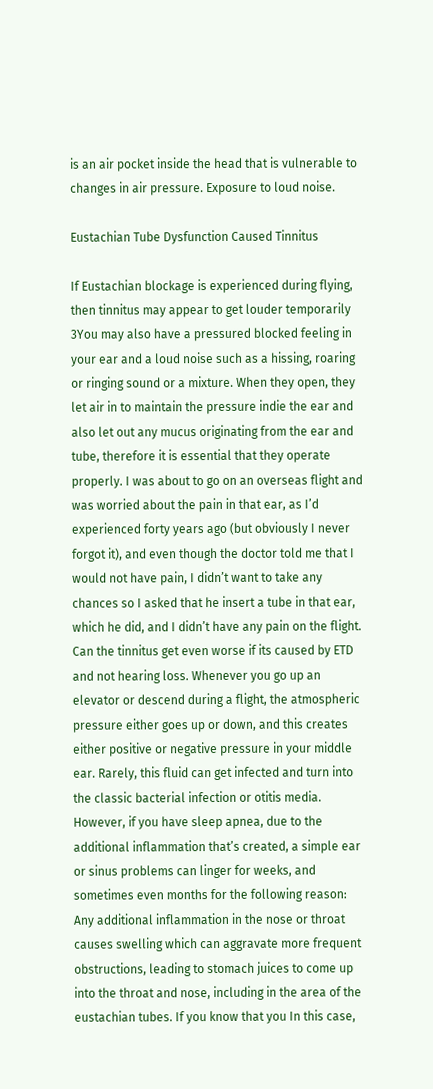is an air pocket inside the head that is vulnerable to changes in air pressure. Exposure to loud noise.

Eustachian Tube Dysfunction Caused Tinnitus

If Eustachian blockage is experienced during flying, then tinnitus may appear to get louder temporarily 3You may also have a pressured blocked feeling in your ear and a loud noise such as a hissing, roaring or ringing sound or a mixture. When they open, they let air in to maintain the pressure indie the ear and also let out any mucus originating from the ear and tube, therefore it is essential that they operate properly. I was about to go on an overseas flight and was worried about the pain in that ear, as I’d experienced forty years ago (but obviously I never forgot it), and even though the doctor told me that I would not have pain, I didn’t want to take any chances so I asked that he insert a tube in that ear, which he did, and I didn’t have any pain on the flight. Can the tinnitus get even worse if its caused by ETD and not hearing loss. Whenever you go up an elevator or descend during a flight, the atmospheric pressure either goes up or down, and this creates either positive or negative pressure in your middle ear. Rarely, this fluid can get infected and turn into the classic bacterial infection or otitis media. However, if you have sleep apnea, due to the additional inflammation that’s created, a simple ear or sinus problems can linger for weeks, and sometimes even months for the following reason: Any additional inflammation in the nose or throat causes swelling which can aggravate more frequent obstructions, leading to stomach juices to come up into the throat and nose, including in the area of the eustachian tubes. If you know that you In this case,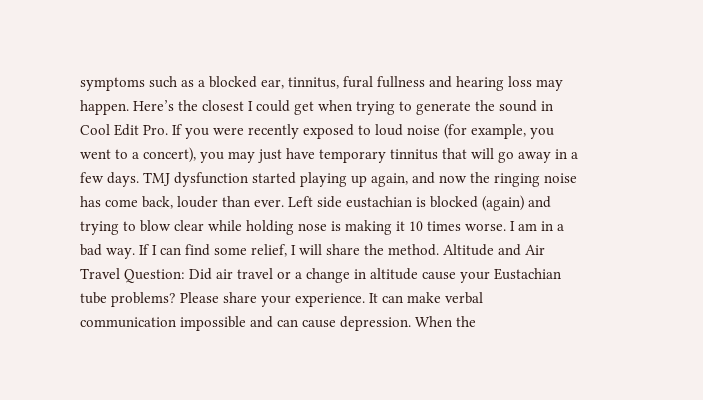symptoms such as a blocked ear, tinnitus, fural fullness and hearing loss may happen. Here’s the closest I could get when trying to generate the sound in Cool Edit Pro. If you were recently exposed to loud noise (for example, you went to a concert), you may just have temporary tinnitus that will go away in a few days. TMJ dysfunction started playing up again, and now the ringing noise has come back, louder than ever. Left side eustachian is blocked (again) and trying to blow clear while holding nose is making it 10 times worse. I am in a bad way. If I can find some relief, I will share the method. Altitude and Air Travel Question: Did air travel or a change in altitude cause your Eustachian tube problems? Please share your experience. It can make verbal communication impossible and can cause depression. When the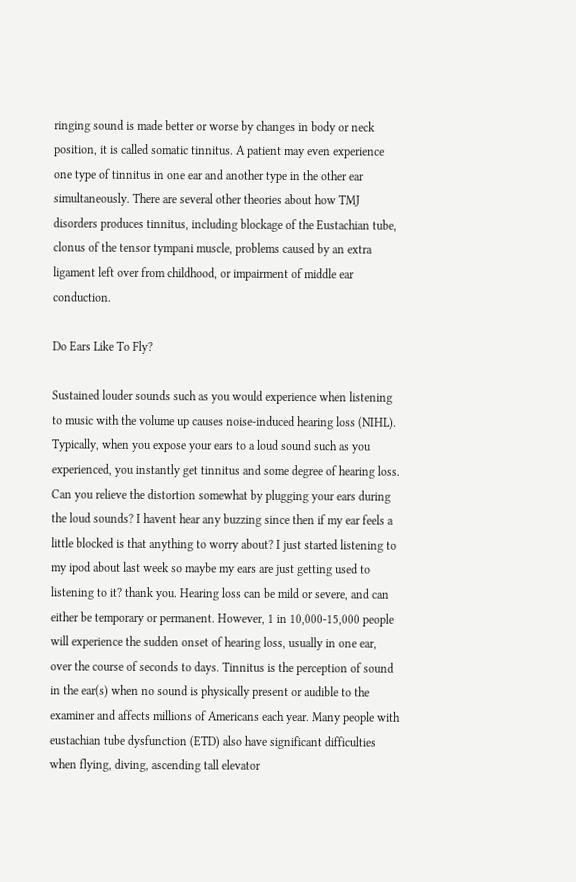ringing sound is made better or worse by changes in body or neck position, it is called somatic tinnitus. A patient may even experience one type of tinnitus in one ear and another type in the other ear simultaneously. There are several other theories about how TMJ disorders produces tinnitus, including blockage of the Eustachian tube, clonus of the tensor tympani muscle, problems caused by an extra ligament left over from childhood, or impairment of middle ear conduction.

Do Ears Like To Fly?

Sustained louder sounds such as you would experience when listening to music with the volume up causes noise-induced hearing loss (NIHL). Typically, when you expose your ears to a loud sound such as you experienced, you instantly get tinnitus and some degree of hearing loss. Can you relieve the distortion somewhat by plugging your ears during the loud sounds? I havent hear any buzzing since then if my ear feels a little blocked is that anything to worry about? I just started listening to my ipod about last week so maybe my ears are just getting used to listening to it? thank you. Hearing loss can be mild or severe, and can either be temporary or permanent. However, 1 in 10,000-15,000 people will experience the sudden onset of hearing loss, usually in one ear, over the course of seconds to days. Tinnitus is the perception of sound in the ear(s) when no sound is physically present or audible to the examiner and affects millions of Americans each year. Many people with eustachian tube dysfunction (ETD) also have significant difficulties when flying, diving, ascending tall elevator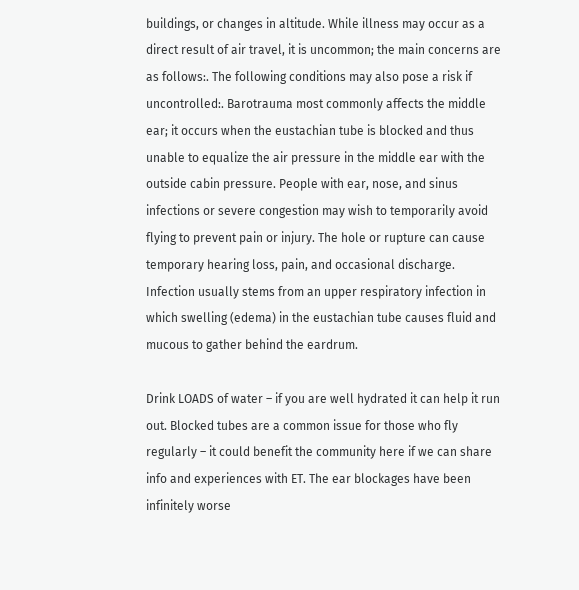buildings, or changes in altitude. While illness may occur as a direct result of air travel, it is uncommon; the main concerns are as follows:. The following conditions may also pose a risk if uncontrolled:. Barotrauma most commonly affects the middle ear; it occurs when the eustachian tube is blocked and thus unable to equalize the air pressure in the middle ear with the outside cabin pressure. People with ear, nose, and sinus infections or severe congestion may wish to temporarily avoid flying to prevent pain or injury. The hole or rupture can cause temporary hearing loss, pain, and occasional discharge. Infection usually stems from an upper respiratory infection in which swelling (edema) in the eustachian tube causes fluid and mucous to gather behind the eardrum.

Drink LOADS of water – if you are well hydrated it can help it run out. Blocked tubes are a common issue for those who fly regularly – it could benefit the community here if we can share info and experiences with ET. The ear blockages have been infinitely worse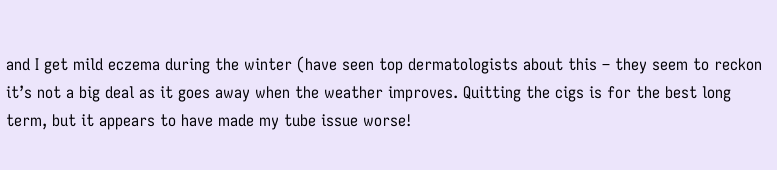and I get mild eczema during the winter (have seen top dermatologists about this – they seem to reckon it’s not a big deal as it goes away when the weather improves. Quitting the cigs is for the best long term, but it appears to have made my tube issue worse!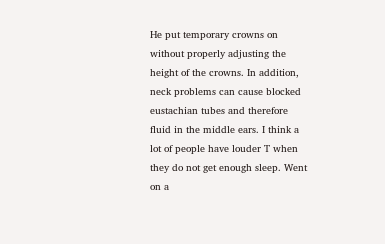He put temporary crowns on without properly adjusting the height of the crowns. In addition, neck problems can cause blocked eustachian tubes and therefore fluid in the middle ears. I think a lot of people have louder T when they do not get enough sleep. Went on a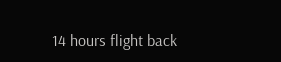14 hours flight back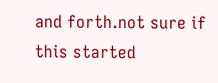and forth.not sure if this started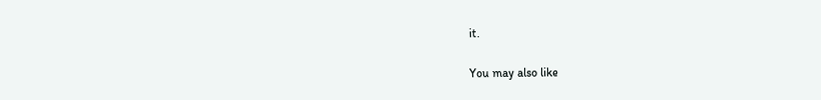it.

You may also like